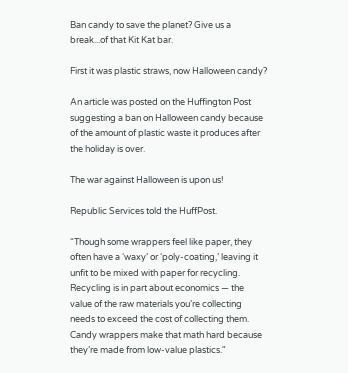Ban candy to save the planet? Give us a break...of that Kit Kat bar.

First it was plastic straws, now Halloween candy?

An article was posted on the Huffington Post suggesting a ban on Halloween candy because of the amount of plastic waste it produces after the holiday is over.

The war against Halloween is upon us!

Republic Services told the HuffPost.

“Though some wrappers feel like paper, they often have a ‘waxy’ or ‘poly-coating,’ leaving it unfit to be mixed with paper for recycling. Recycling is in part about economics — the value of the raw materials you’re collecting needs to exceed the cost of collecting them. Candy wrappers make that math hard because they’re made from low-value plastics."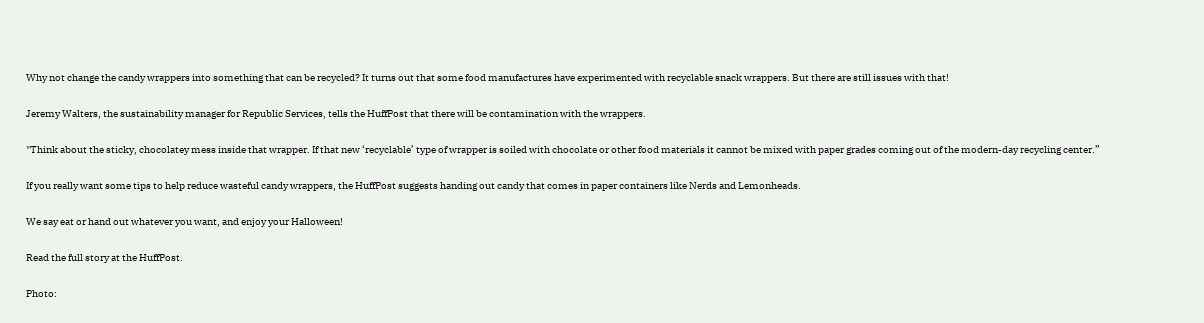Why not change the candy wrappers into something that can be recycled? It turns out that some food manufactures have experimented with recyclable snack wrappers. But there are still issues with that!

Jeremy Walters, the sustainability manager for Republic Services, tells the HuffPost that there will be contamination with the wrappers.

"Think about the sticky, chocolatey mess inside that wrapper. If that new ‘recyclable’ type of wrapper is soiled with chocolate or other food materials it cannot be mixed with paper grades coming out of the modern-day recycling center.”

If you really want some tips to help reduce wasteful candy wrappers, the HuffPost suggests handing out candy that comes in paper containers like Nerds and Lemonheads.

We say eat or hand out whatever you want, and enjoy your Halloween!

Read the full story at the HuffPost.

Photo: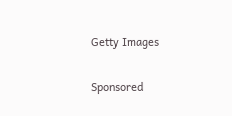Getty Images

Sponsored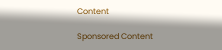Content

Sponsored Content